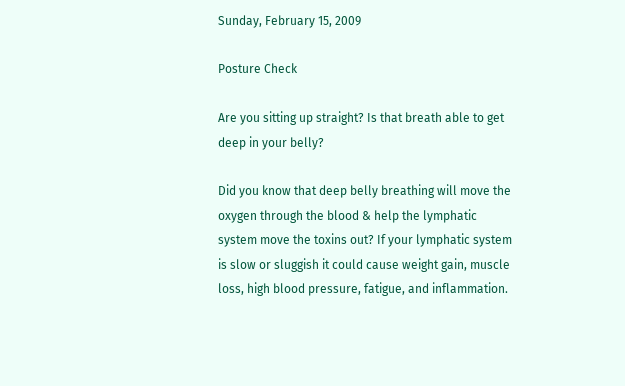Sunday, February 15, 2009

Posture Check

Are you sitting up straight? Is that breath able to get deep in your belly?

Did you know that deep belly breathing will move the oxygen through the blood & help the lymphatic system move the toxins out? If your lymphatic system is slow or sluggish it could cause weight gain, muscle loss, high blood pressure, fatigue, and inflammation.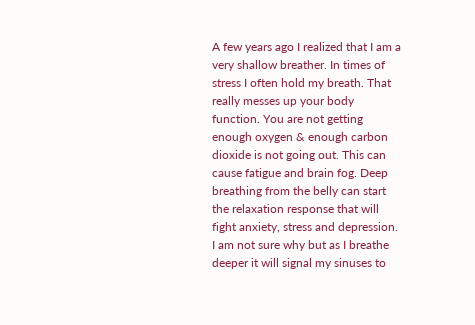A few years ago I realized that I am a very shallow breather. In times of stress I often hold my breath. That really messes up your body function. You are not getting enough oxygen & enough carbon dioxide is not going out. This can cause fatigue and brain fog. Deep breathing from the belly can start the relaxation response that will fight anxiety, stress and depression. I am not sure why but as I breathe deeper it will signal my sinuses to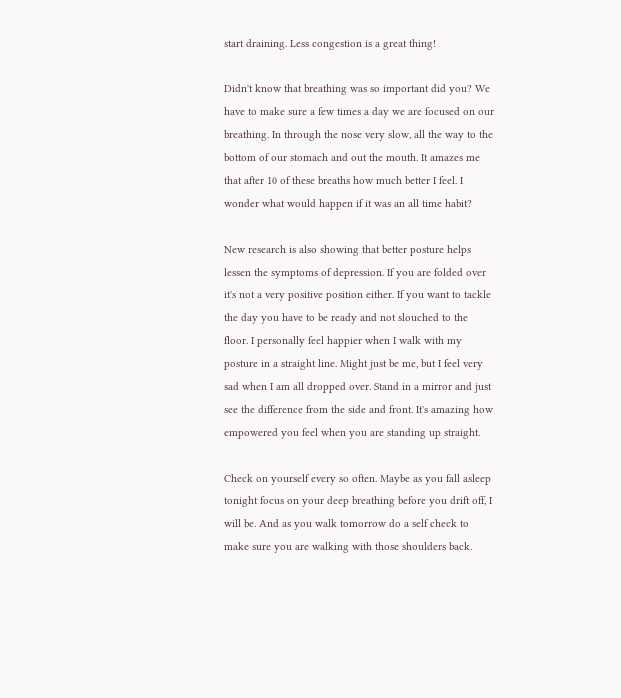start draining. Less congestion is a great thing!

Didn't know that breathing was so important did you? We have to make sure a few times a day we are focused on our breathing. In through the nose very slow, all the way to the bottom of our stomach and out the mouth. It amazes me that after 10 of these breaths how much better I feel. I wonder what would happen if it was an all time habit?

New research is also showing that better posture helps lessen the symptoms of depression. If you are folded over it's not a very positive position either. If you want to tackle the day you have to be ready and not slouched to the floor. I personally feel happier when I walk with my posture in a straight line. Might just be me, but I feel very sad when I am all dropped over. Stand in a mirror and just see the difference from the side and front. It's amazing how empowered you feel when you are standing up straight.

Check on yourself every so often. Maybe as you fall asleep tonight focus on your deep breathing before you drift off, I will be. And as you walk tomorrow do a self check to make sure you are walking with those shoulders back.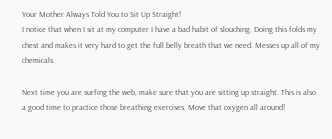Your Mother Always Told You to Sit Up Straight!
I notice that when I sit at my computer I have a bad habit of slouching. Doing this folds my chest and makes it very hard to get the full belly breath that we need. Messes up all of my chemicals.

Next time you are surfing the web, make sure that you are sitting up straight. This is also a good time to practice those breathing exercises. Move that oxygen all around!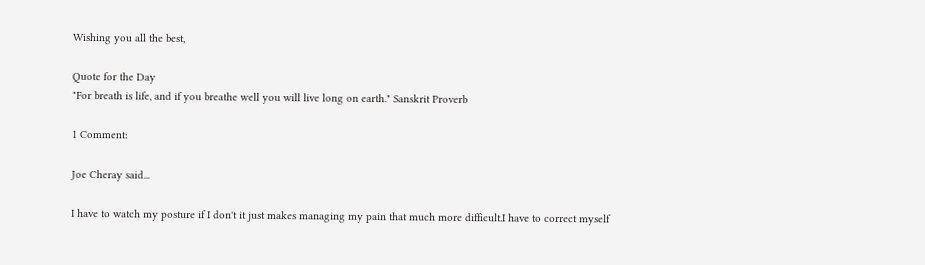Wishing you all the best,

Quote for the Day
"For breath is life, and if you breathe well you will live long on earth." Sanskrit Proverb

1 Comment:

Joe Cheray said...

I have to watch my posture if I don't it just makes managing my pain that much more difficult.I have to correct myself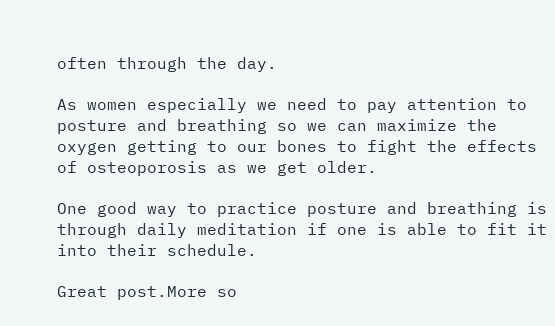often through the day.

As women especially we need to pay attention to posture and breathing so we can maximize the oxygen getting to our bones to fight the effects of osteoporosis as we get older.

One good way to practice posture and breathing is through daily meditation if one is able to fit it into their schedule.

Great post.More so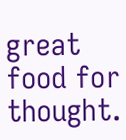great food for thought.